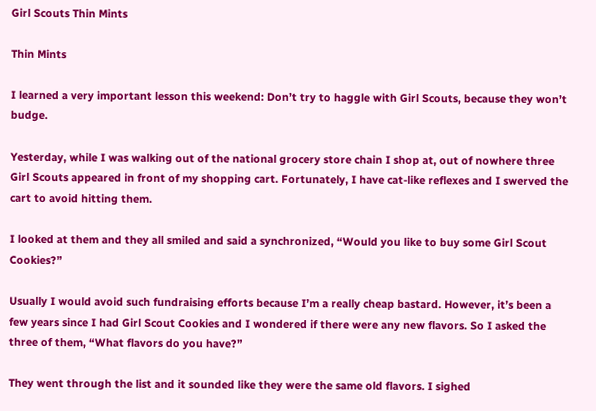Girl Scouts Thin Mints

Thin Mints

I learned a very important lesson this weekend: Don’t try to haggle with Girl Scouts, because they won’t budge.

Yesterday, while I was walking out of the national grocery store chain I shop at, out of nowhere three Girl Scouts appeared in front of my shopping cart. Fortunately, I have cat-like reflexes and I swerved the cart to avoid hitting them.

I looked at them and they all smiled and said a synchronized, “Would you like to buy some Girl Scout Cookies?”

Usually I would avoid such fundraising efforts because I’m a really cheap bastard. However, it’s been a few years since I had Girl Scout Cookies and I wondered if there were any new flavors. So I asked the three of them, “What flavors do you have?”

They went through the list and it sounded like they were the same old flavors. I sighed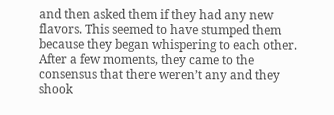and then asked them if they had any new flavors. This seemed to have stumped them because they began whispering to each other. After a few moments, they came to the consensus that there weren’t any and they shook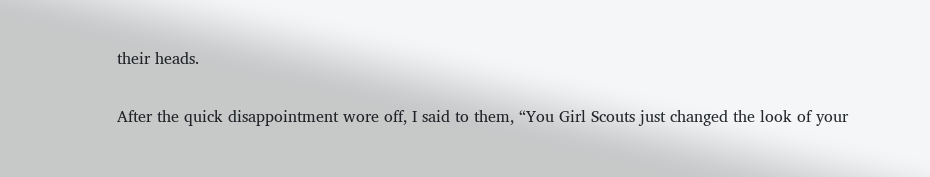their heads.

After the quick disappointment wore off, I said to them, “You Girl Scouts just changed the look of your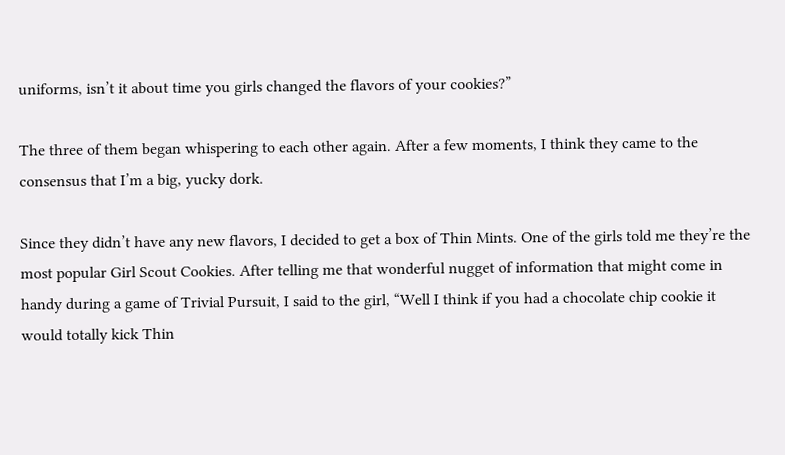uniforms, isn’t it about time you girls changed the flavors of your cookies?”

The three of them began whispering to each other again. After a few moments, I think they came to the consensus that I’m a big, yucky dork.

Since they didn’t have any new flavors, I decided to get a box of Thin Mints. One of the girls told me they’re the most popular Girl Scout Cookies. After telling me that wonderful nugget of information that might come in handy during a game of Trivial Pursuit, I said to the girl, “Well I think if you had a chocolate chip cookie it would totally kick Thin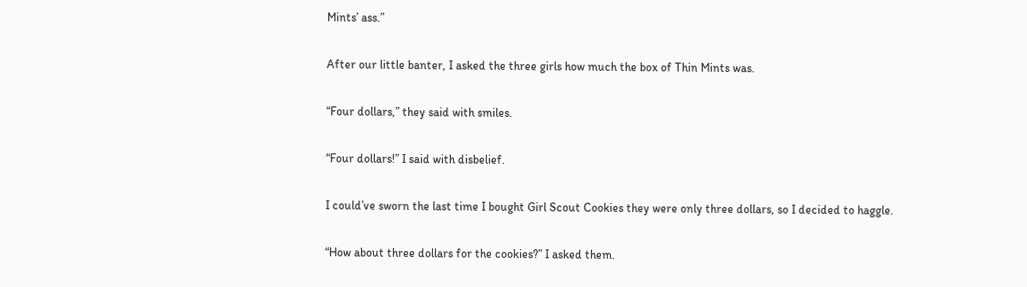Mints’ ass.”

After our little banter, I asked the three girls how much the box of Thin Mints was.

“Four dollars,” they said with smiles.

“Four dollars!” I said with disbelief.

I could’ve sworn the last time I bought Girl Scout Cookies they were only three dollars, so I decided to haggle.

“How about three dollars for the cookies?” I asked them.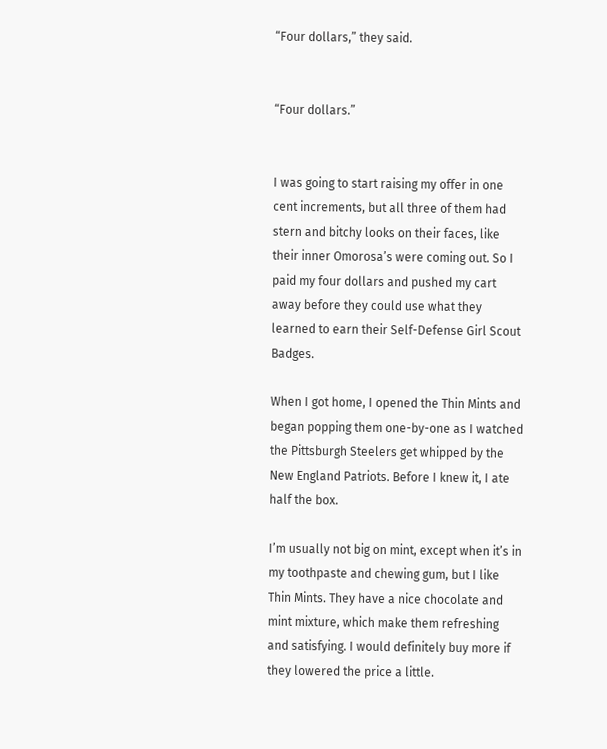“Four dollars,” they said.


“Four dollars.”


I was going to start raising my offer in one cent increments, but all three of them had stern and bitchy looks on their faces, like their inner Omorosa’s were coming out. So I paid my four dollars and pushed my cart away before they could use what they learned to earn their Self-Defense Girl Scout Badges.

When I got home, I opened the Thin Mints and began popping them one-by-one as I watched the Pittsburgh Steelers get whipped by the New England Patriots. Before I knew it, I ate half the box.

I’m usually not big on mint, except when it’s in my toothpaste and chewing gum, but I like Thin Mints. They have a nice chocolate and mint mixture, which make them refreshing and satisfying. I would definitely buy more if they lowered the price a little.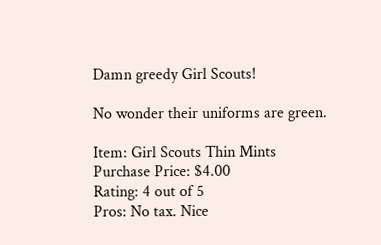Damn greedy Girl Scouts!

No wonder their uniforms are green.

Item: Girl Scouts Thin Mints
Purchase Price: $4.00
Rating: 4 out of 5
Pros: No tax. Nice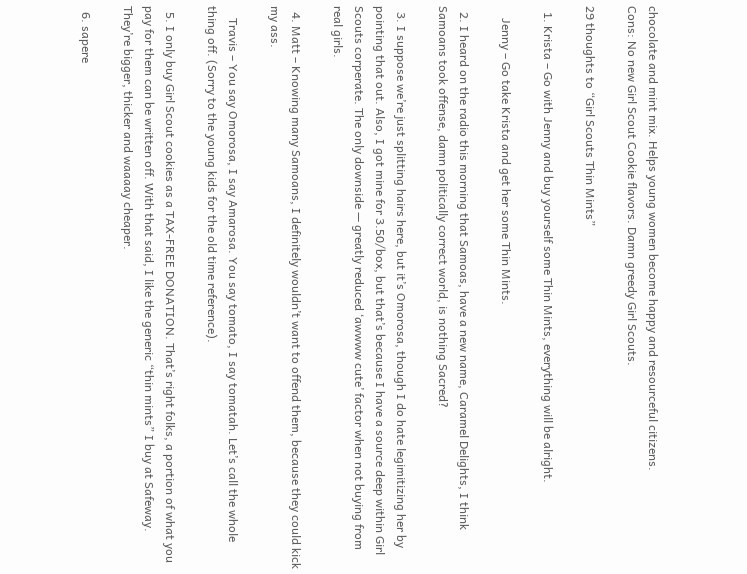chocolate and mint mix. Helps young women become happy and resourceful citizens.
Cons: No new Girl Scout Cookie flavors. Damn greedy Girl Scouts.

29 thoughts to “Girl Scouts Thin Mints”

  1. Krista – Go with Jenny and buy yourself some Thin Mints, everything will be alright.

    Jenny – Go take Krista and get her some Thin Mints.

  2. I heard on the radio this morning that Samoas, have a new name, Caramel Delights, I think Samoans took offense, damn politically correct world, is nothing Sacred?

  3. I suppose we’re just splitting hairs here, but it’s Omorosa, though I do hate legimitizing her by pointing that out. Also, I got mine for 3.50/box, but that’s because I have a source deep within Girl Scouts corperate. The only downside — greatly reduced ‘awwww cute’ factor when not buying from real girls.

  4. Matt – Knowing many Samoans, I definitely wouldn’t want to offend them, because they could kick my ass.

    Travis – You say Omorosa, I say Amarosa. You say tomato, I say tomatah. Let’s call the whole thing off. (Sorry to the young kids for the old time reference).

  5. I only buy Girl Scout cookies as a TAX-FREE DONATION. That’s right folks, a portion of what you pay for them can be written off. With that said, I like the generic “thin mints” I buy at Safeway. They’re bigger, thicker and waaaay cheaper.

  6. sapere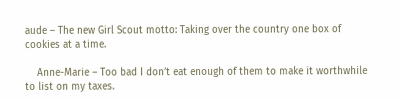aude – The new Girl Scout motto: Taking over the country one box of cookies at a time.

    Anne-Marie – Too bad I don’t eat enough of them to make it worthwhile to list on my taxes.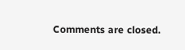Comments are closed.